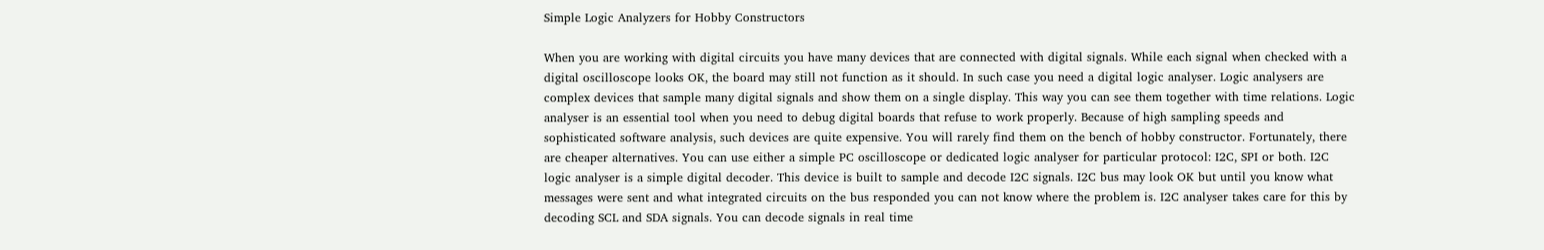Simple Logic Analyzers for Hobby Constructors

When you are working with digital circuits you have many devices that are connected with digital signals. While each signal when checked with a digital oscilloscope looks OK, the board may still not function as it should. In such case you need a digital logic analyser. Logic analysers are complex devices that sample many digital signals and show them on a single display. This way you can see them together with time relations. Logic analyser is an essential tool when you need to debug digital boards that refuse to work properly. Because of high sampling speeds and sophisticated software analysis, such devices are quite expensive. You will rarely find them on the bench of hobby constructor. Fortunately, there are cheaper alternatives. You can use either a simple PC oscilloscope or dedicated logic analyser for particular protocol: I2C, SPI or both. I2C logic analyser is a simple digital decoder. This device is built to sample and decode I2C signals. I2C bus may look OK but until you know what messages were sent and what integrated circuits on the bus responded you can not know where the problem is. I2C analyser takes care for this by decoding SCL and SDA signals. You can decode signals in real time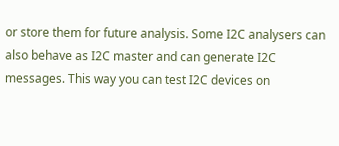or store them for future analysis. Some I2C analysers can also behave as I2C master and can generate I2C messages. This way you can test I2C devices on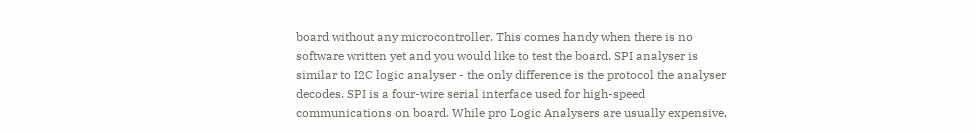board without any microcontroller. This comes handy when there is no software written yet and you would like to test the board. SPI analyser is similar to I2C logic analyser - the only difference is the protocol the analyser decodes. SPI is a four-wire serial interface used for high-speed communications on board. While pro Logic Analysers are usually expensive,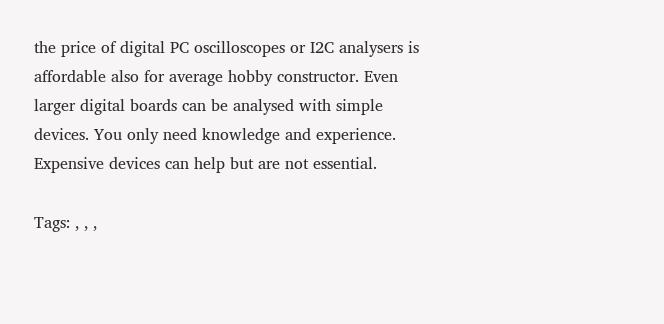the price of digital PC oscilloscopes or I2C analysers is affordable also for average hobby constructor. Even larger digital boards can be analysed with simple devices. You only need knowledge and experience. Expensive devices can help but are not essential.

Tags: , , ,